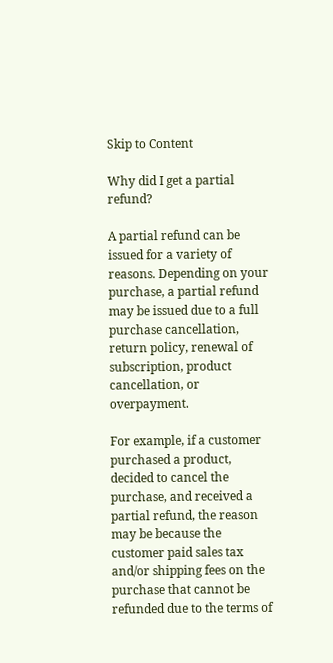Skip to Content

Why did I get a partial refund?

A partial refund can be issued for a variety of reasons. Depending on your purchase, a partial refund may be issued due to a full purchase cancellation, return policy, renewal of subscription, product cancellation, or overpayment.

For example, if a customer purchased a product, decided to cancel the purchase, and received a partial refund, the reason may be because the customer paid sales tax and/or shipping fees on the purchase that cannot be refunded due to the terms of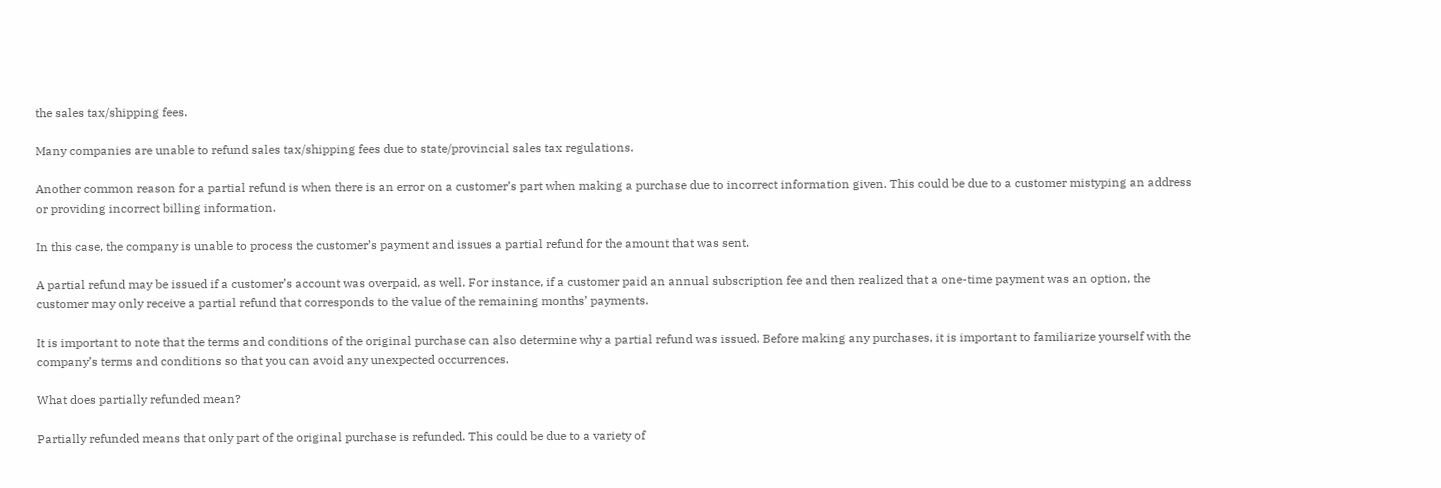the sales tax/shipping fees.

Many companies are unable to refund sales tax/shipping fees due to state/provincial sales tax regulations.

Another common reason for a partial refund is when there is an error on a customer’s part when making a purchase due to incorrect information given. This could be due to a customer mistyping an address or providing incorrect billing information.

In this case, the company is unable to process the customer’s payment and issues a partial refund for the amount that was sent.

A partial refund may be issued if a customer’s account was overpaid, as well. For instance, if a customer paid an annual subscription fee and then realized that a one-time payment was an option, the customer may only receive a partial refund that corresponds to the value of the remaining months’ payments.

It is important to note that the terms and conditions of the original purchase can also determine why a partial refund was issued. Before making any purchases, it is important to familiarize yourself with the company’s terms and conditions so that you can avoid any unexpected occurrences.

What does partially refunded mean?

Partially refunded means that only part of the original purchase is refunded. This could be due to a variety of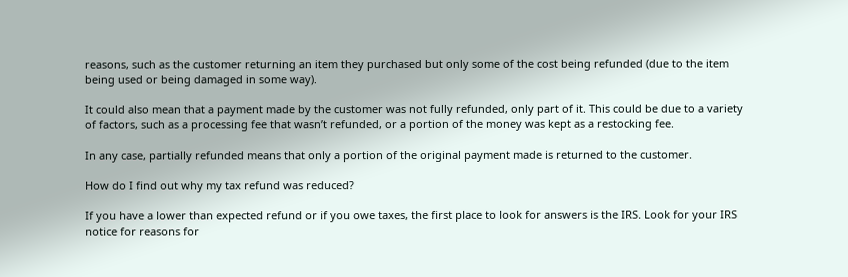reasons, such as the customer returning an item they purchased but only some of the cost being refunded (due to the item being used or being damaged in some way).

It could also mean that a payment made by the customer was not fully refunded, only part of it. This could be due to a variety of factors, such as a processing fee that wasn’t refunded, or a portion of the money was kept as a restocking fee.

In any case, partially refunded means that only a portion of the original payment made is returned to the customer.

How do I find out why my tax refund was reduced?

If you have a lower than expected refund or if you owe taxes, the first place to look for answers is the IRS. Look for your IRS notice for reasons for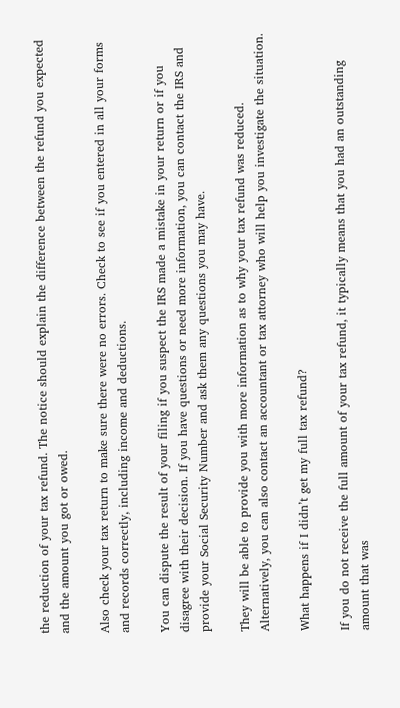the reduction of your tax refund. The notice should explain the difference between the refund you expected and the amount you got or owed.

Also check your tax return to make sure there were no errors. Check to see if you entered in all your forms and records correctly, including income and deductions.

You can dispute the result of your filing if you suspect the IRS made a mistake in your return or if you disagree with their decision. If you have questions or need more information, you can contact the IRS and provide your Social Security Number and ask them any questions you may have.

They will be able to provide you with more information as to why your tax refund was reduced. Alternatively, you can also contact an accountant or tax attorney who will help you investigate the situation.

What happens if I didn’t get my full tax refund?

If you do not receive the full amount of your tax refund, it typically means that you had an outstanding amount that was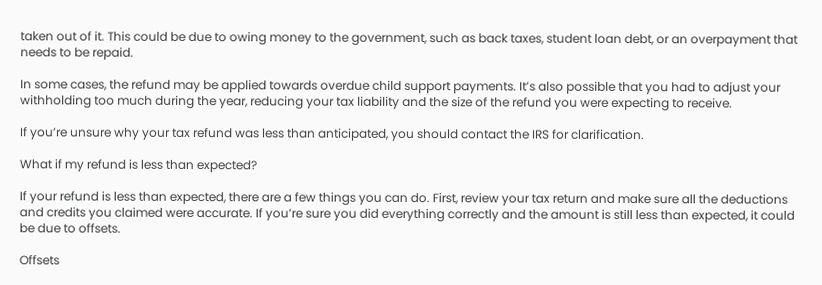taken out of it. This could be due to owing money to the government, such as back taxes, student loan debt, or an overpayment that needs to be repaid.

In some cases, the refund may be applied towards overdue child support payments. It’s also possible that you had to adjust your withholding too much during the year, reducing your tax liability and the size of the refund you were expecting to receive.

If you’re unsure why your tax refund was less than anticipated, you should contact the IRS for clarification.

What if my refund is less than expected?

If your refund is less than expected, there are a few things you can do. First, review your tax return and make sure all the deductions and credits you claimed were accurate. If you’re sure you did everything correctly and the amount is still less than expected, it could be due to offsets.

Offsets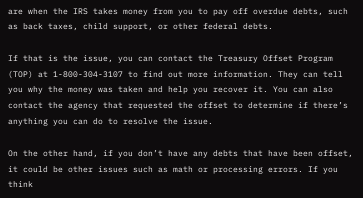are when the IRS takes money from you to pay off overdue debts, such as back taxes, child support, or other federal debts.

If that is the issue, you can contact the Treasury Offset Program (TOP) at 1-800-304-3107 to find out more information. They can tell you why the money was taken and help you recover it. You can also contact the agency that requested the offset to determine if there’s anything you can do to resolve the issue.

On the other hand, if you don’t have any debts that have been offset, it could be other issues such as math or processing errors. If you think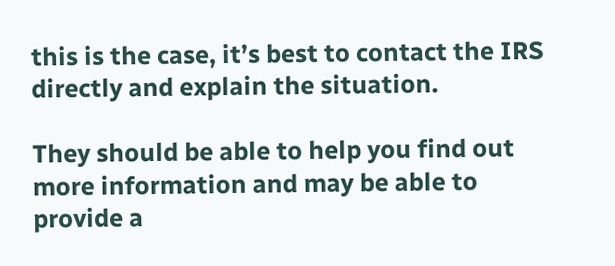this is the case, it’s best to contact the IRS directly and explain the situation.

They should be able to help you find out more information and may be able to provide a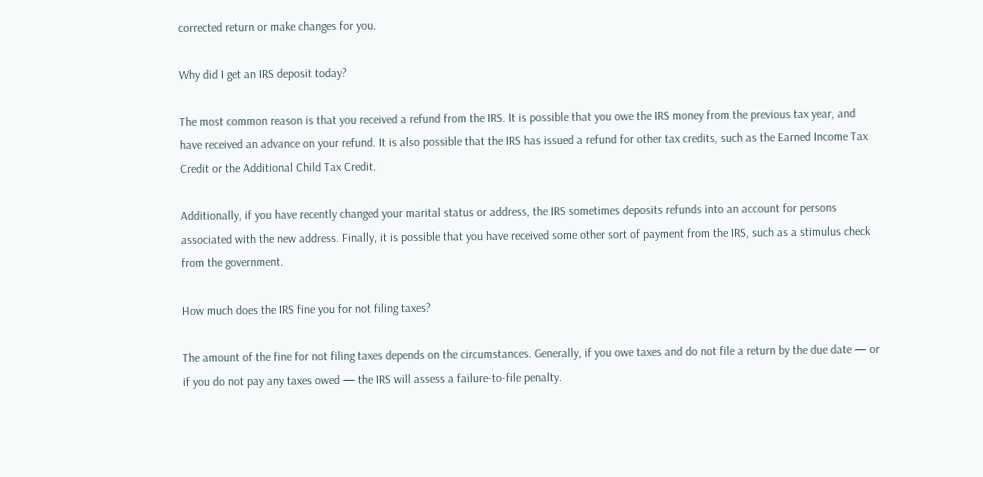corrected return or make changes for you.

Why did I get an IRS deposit today?

The most common reason is that you received a refund from the IRS. It is possible that you owe the IRS money from the previous tax year, and have received an advance on your refund. It is also possible that the IRS has issued a refund for other tax credits, such as the Earned Income Tax Credit or the Additional Child Tax Credit.

Additionally, if you have recently changed your marital status or address, the IRS sometimes deposits refunds into an account for persons associated with the new address. Finally, it is possible that you have received some other sort of payment from the IRS, such as a stimulus check from the government.

How much does the IRS fine you for not filing taxes?

The amount of the fine for not filing taxes depends on the circumstances. Generally, if you owe taxes and do not file a return by the due date — or if you do not pay any taxes owed — the IRS will assess a failure-to-file penalty.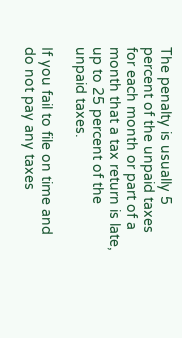The penalty is usually 5 percent of the unpaid taxes for each month or part of a month that a tax return is late, up to 25 percent of the unpaid taxes.

If you fail to file on time and do not pay any taxes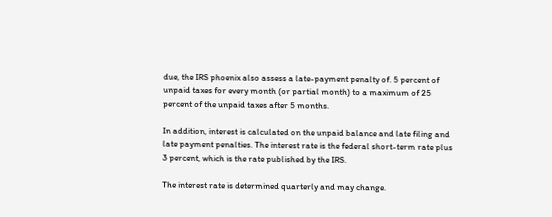due, the IRS phoenix also assess a late-payment penalty of. 5 percent of unpaid taxes for every month (or partial month) to a maximum of 25 percent of the unpaid taxes after 5 months.

In addition, interest is calculated on the unpaid balance and late filing and late payment penalties. The interest rate is the federal short-term rate plus 3 percent, which is the rate published by the IRS.

The interest rate is determined quarterly and may change.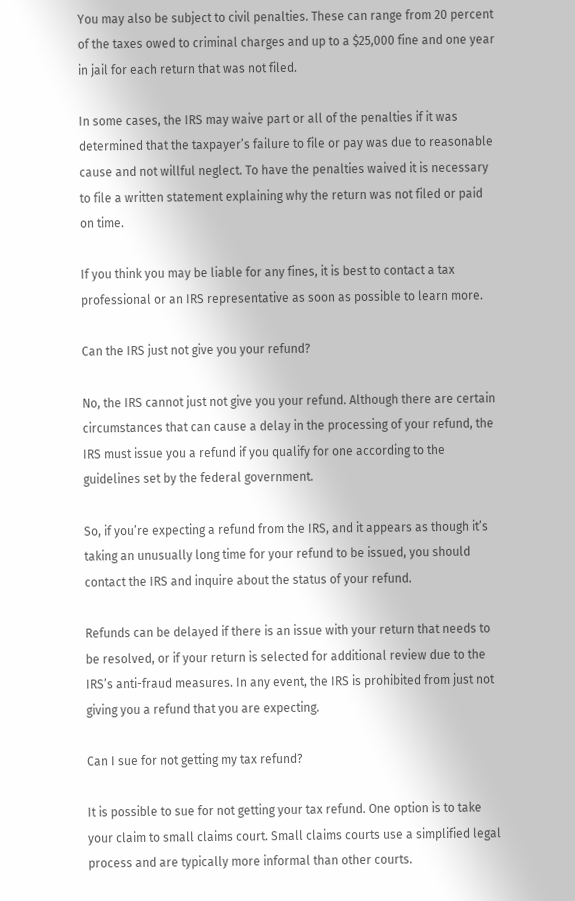You may also be subject to civil penalties. These can range from 20 percent of the taxes owed to criminal charges and up to a $25,000 fine and one year in jail for each return that was not filed.

In some cases, the IRS may waive part or all of the penalties if it was determined that the taxpayer’s failure to file or pay was due to reasonable cause and not willful neglect. To have the penalties waived it is necessary to file a written statement explaining why the return was not filed or paid on time.

If you think you may be liable for any fines, it is best to contact a tax professional or an IRS representative as soon as possible to learn more.

Can the IRS just not give you your refund?

No, the IRS cannot just not give you your refund. Although there are certain circumstances that can cause a delay in the processing of your refund, the IRS must issue you a refund if you qualify for one according to the guidelines set by the federal government.

So, if you’re expecting a refund from the IRS, and it appears as though it’s taking an unusually long time for your refund to be issued, you should contact the IRS and inquire about the status of your refund.

Refunds can be delayed if there is an issue with your return that needs to be resolved, or if your return is selected for additional review due to the IRS’s anti-fraud measures. In any event, the IRS is prohibited from just not giving you a refund that you are expecting.

Can I sue for not getting my tax refund?

It is possible to sue for not getting your tax refund. One option is to take your claim to small claims court. Small claims courts use a simplified legal process and are typically more informal than other courts.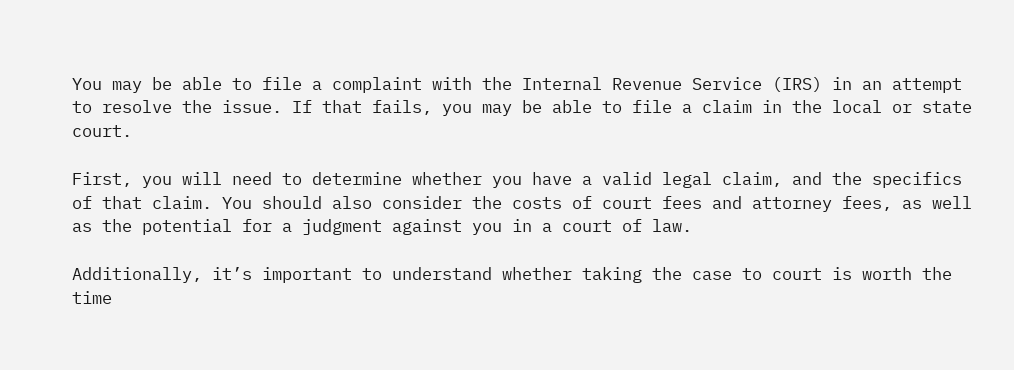You may be able to file a complaint with the Internal Revenue Service (IRS) in an attempt to resolve the issue. If that fails, you may be able to file a claim in the local or state court.

First, you will need to determine whether you have a valid legal claim, and the specifics of that claim. You should also consider the costs of court fees and attorney fees, as well as the potential for a judgment against you in a court of law.

Additionally, it’s important to understand whether taking the case to court is worth the time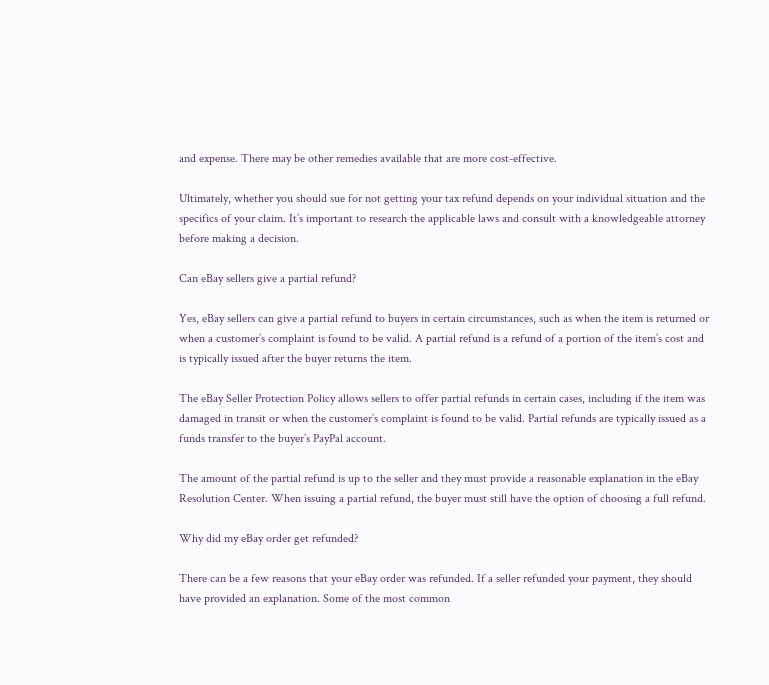and expense. There may be other remedies available that are more cost-effective.

Ultimately, whether you should sue for not getting your tax refund depends on your individual situation and the specifics of your claim. It’s important to research the applicable laws and consult with a knowledgeable attorney before making a decision.

Can eBay sellers give a partial refund?

Yes, eBay sellers can give a partial refund to buyers in certain circumstances, such as when the item is returned or when a customer’s complaint is found to be valid. A partial refund is a refund of a portion of the item’s cost and is typically issued after the buyer returns the item.

The eBay Seller Protection Policy allows sellers to offer partial refunds in certain cases, including if the item was damaged in transit or when the customer’s complaint is found to be valid. Partial refunds are typically issued as a funds transfer to the buyer’s PayPal account.

The amount of the partial refund is up to the seller and they must provide a reasonable explanation in the eBay Resolution Center. When issuing a partial refund, the buyer must still have the option of choosing a full refund.

Why did my eBay order get refunded?

There can be a few reasons that your eBay order was refunded. If a seller refunded your payment, they should have provided an explanation. Some of the most common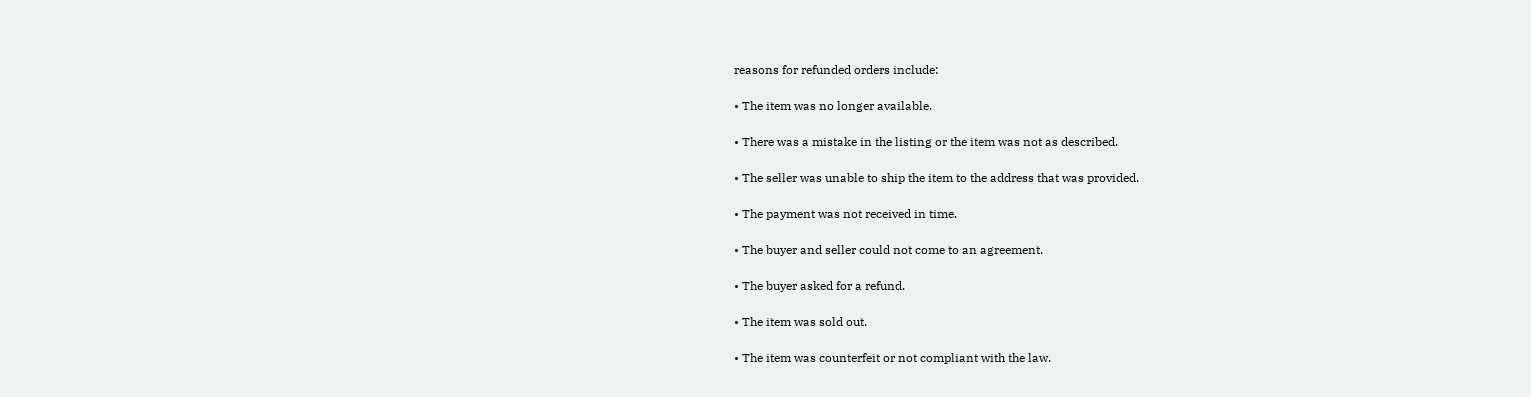reasons for refunded orders include:

• The item was no longer available.

• There was a mistake in the listing or the item was not as described.

• The seller was unable to ship the item to the address that was provided.

• The payment was not received in time.

• The buyer and seller could not come to an agreement.

• The buyer asked for a refund.

• The item was sold out.

• The item was counterfeit or not compliant with the law.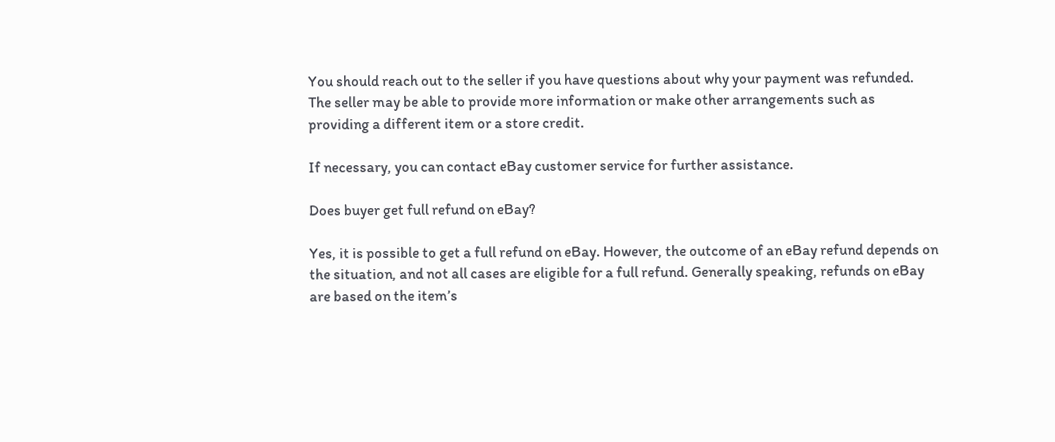You should reach out to the seller if you have questions about why your payment was refunded. The seller may be able to provide more information or make other arrangements such as providing a different item or a store credit.

If necessary, you can contact eBay customer service for further assistance.

Does buyer get full refund on eBay?

Yes, it is possible to get a full refund on eBay. However, the outcome of an eBay refund depends on the situation, and not all cases are eligible for a full refund. Generally speaking, refunds on eBay are based on the item’s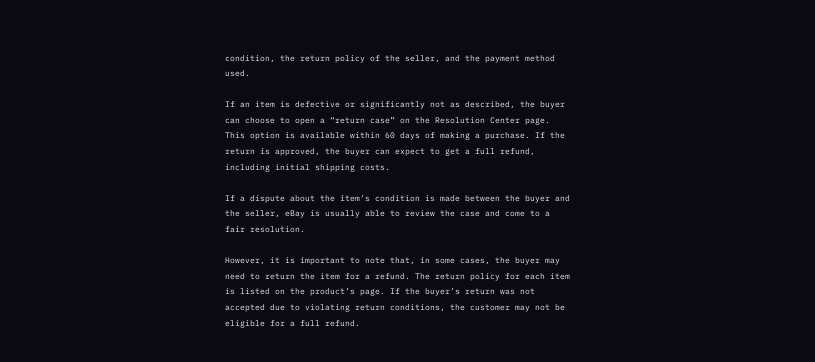condition, the return policy of the seller, and the payment method used.

If an item is defective or significantly not as described, the buyer can choose to open a “return case” on the Resolution Center page. This option is available within 60 days of making a purchase. If the return is approved, the buyer can expect to get a full refund, including initial shipping costs.

If a dispute about the item’s condition is made between the buyer and the seller, eBay is usually able to review the case and come to a fair resolution.

However, it is important to note that, in some cases, the buyer may need to return the item for a refund. The return policy for each item is listed on the product’s page. If the buyer’s return was not accepted due to violating return conditions, the customer may not be eligible for a full refund.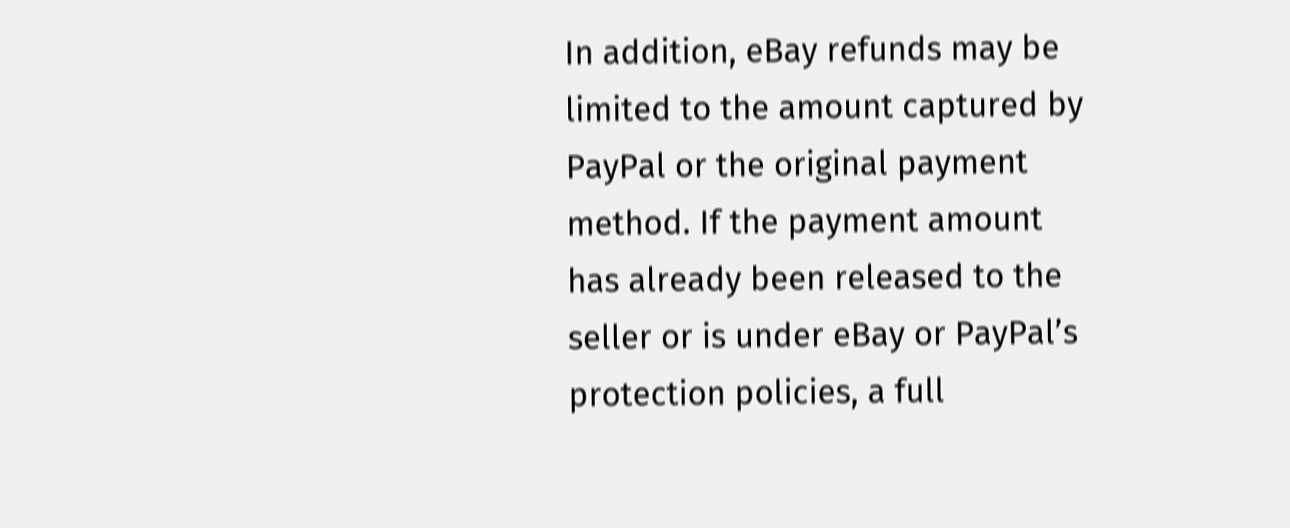In addition, eBay refunds may be limited to the amount captured by PayPal or the original payment method. If the payment amount has already been released to the seller or is under eBay or PayPal’s protection policies, a full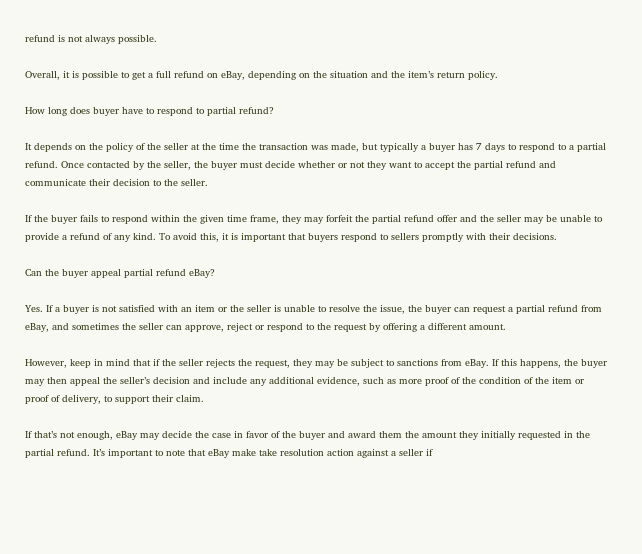refund is not always possible.

Overall, it is possible to get a full refund on eBay, depending on the situation and the item’s return policy.

How long does buyer have to respond to partial refund?

It depends on the policy of the seller at the time the transaction was made, but typically a buyer has 7 days to respond to a partial refund. Once contacted by the seller, the buyer must decide whether or not they want to accept the partial refund and communicate their decision to the seller.

If the buyer fails to respond within the given time frame, they may forfeit the partial refund offer and the seller may be unable to provide a refund of any kind. To avoid this, it is important that buyers respond to sellers promptly with their decisions.

Can the buyer appeal partial refund eBay?

Yes. If a buyer is not satisfied with an item or the seller is unable to resolve the issue, the buyer can request a partial refund from eBay, and sometimes the seller can approve, reject or respond to the request by offering a different amount.

However, keep in mind that if the seller rejects the request, they may be subject to sanctions from eBay. If this happens, the buyer may then appeal the seller’s decision and include any additional evidence, such as more proof of the condition of the item or proof of delivery, to support their claim.

If that’s not enough, eBay may decide the case in favor of the buyer and award them the amount they initially requested in the partial refund. It’s important to note that eBay make take resolution action against a seller if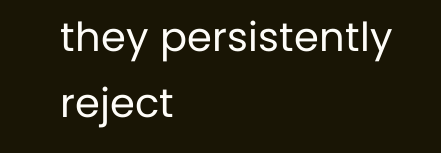they persistently reject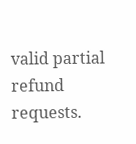valid partial refund requests.